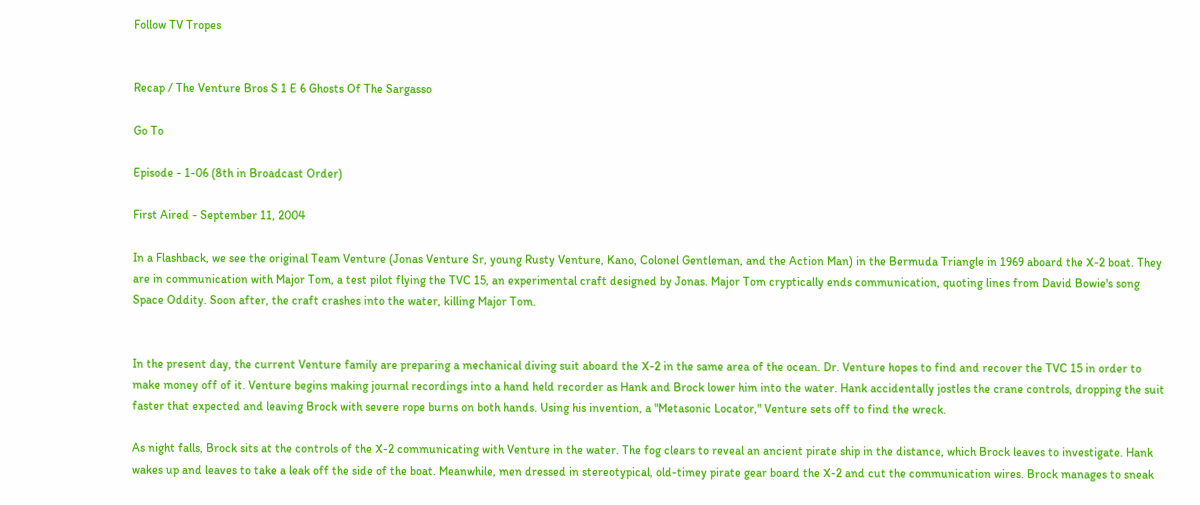Follow TV Tropes


Recap / The Venture Bros S 1 E 6 Ghosts Of The Sargasso

Go To

Episode - 1-06 (8th in Broadcast Order)

First Aired - September 11, 2004

In a Flashback, we see the original Team Venture (Jonas Venture Sr, young Rusty Venture, Kano, Colonel Gentleman, and the Action Man) in the Bermuda Triangle in 1969 aboard the X-2 boat. They are in communication with Major Tom, a test pilot flying the TVC 15, an experimental craft designed by Jonas. Major Tom cryptically ends communication, quoting lines from David Bowie's song Space Oddity. Soon after, the craft crashes into the water, killing Major Tom.


In the present day, the current Venture family are preparing a mechanical diving suit aboard the X-2 in the same area of the ocean. Dr. Venture hopes to find and recover the TVC 15 in order to make money off of it. Venture begins making journal recordings into a hand held recorder as Hank and Brock lower him into the water. Hank accidentally jostles the crane controls, dropping the suit faster that expected and leaving Brock with severe rope burns on both hands. Using his invention, a "Metasonic Locator," Venture sets off to find the wreck.

As night falls, Brock sits at the controls of the X-2 communicating with Venture in the water. The fog clears to reveal an ancient pirate ship in the distance, which Brock leaves to investigate. Hank wakes up and leaves to take a leak off the side of the boat. Meanwhile, men dressed in stereotypical, old-timey pirate gear board the X-2 and cut the communication wires. Brock manages to sneak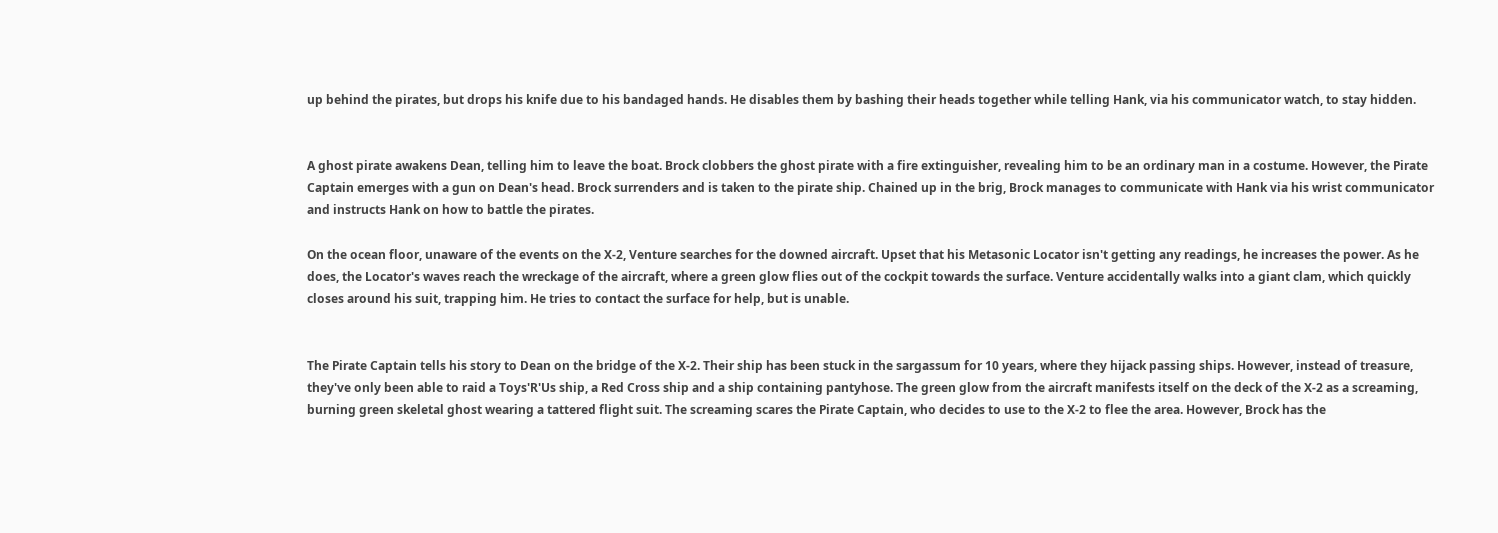up behind the pirates, but drops his knife due to his bandaged hands. He disables them by bashing their heads together while telling Hank, via his communicator watch, to stay hidden.


A ghost pirate awakens Dean, telling him to leave the boat. Brock clobbers the ghost pirate with a fire extinguisher, revealing him to be an ordinary man in a costume. However, the Pirate Captain emerges with a gun on Dean's head. Brock surrenders and is taken to the pirate ship. Chained up in the brig, Brock manages to communicate with Hank via his wrist communicator and instructs Hank on how to battle the pirates.

On the ocean floor, unaware of the events on the X-2, Venture searches for the downed aircraft. Upset that his Metasonic Locator isn't getting any readings, he increases the power. As he does, the Locator's waves reach the wreckage of the aircraft, where a green glow flies out of the cockpit towards the surface. Venture accidentally walks into a giant clam, which quickly closes around his suit, trapping him. He tries to contact the surface for help, but is unable.


The Pirate Captain tells his story to Dean on the bridge of the X-2. Their ship has been stuck in the sargassum for 10 years, where they hijack passing ships. However, instead of treasure, they've only been able to raid a Toys'R'Us ship, a Red Cross ship and a ship containing pantyhose. The green glow from the aircraft manifests itself on the deck of the X-2 as a screaming, burning green skeletal ghost wearing a tattered flight suit. The screaming scares the Pirate Captain, who decides to use to the X-2 to flee the area. However, Brock has the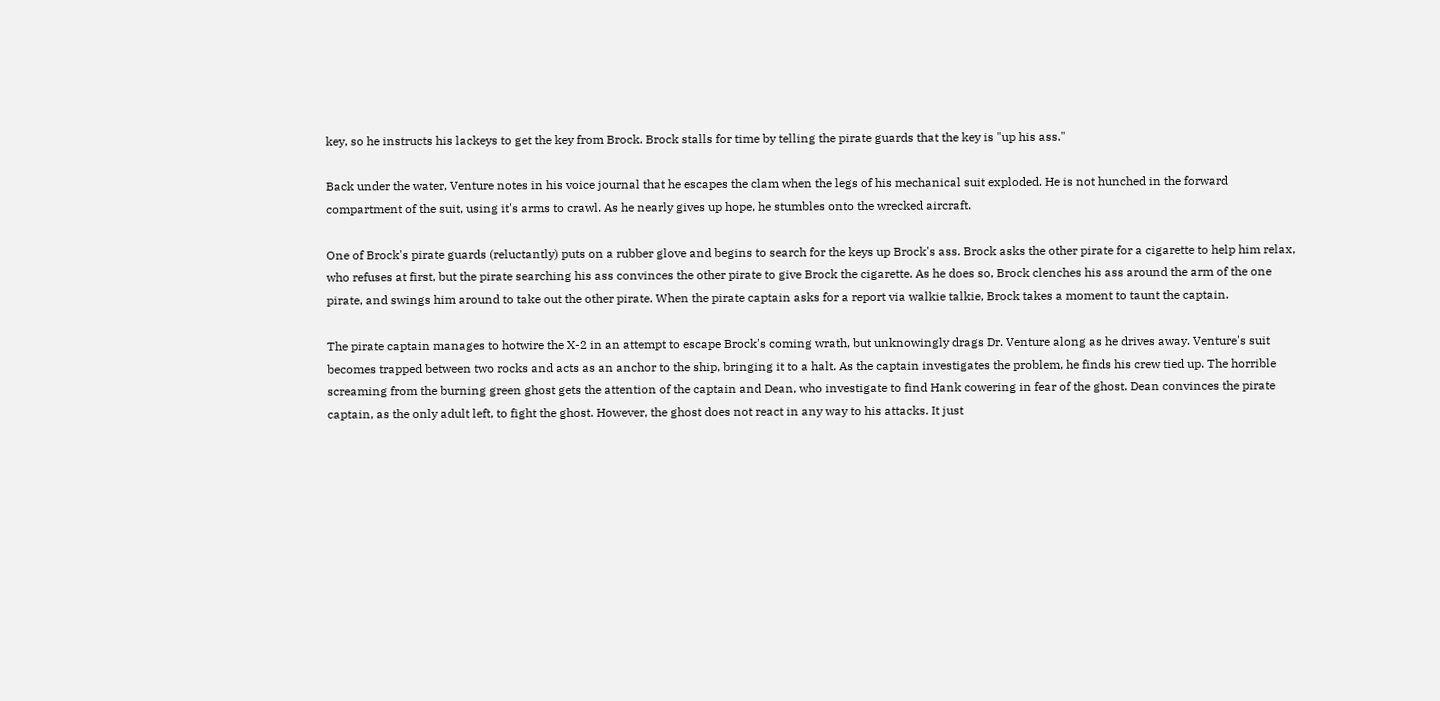key, so he instructs his lackeys to get the key from Brock. Brock stalls for time by telling the pirate guards that the key is "up his ass."

Back under the water, Venture notes in his voice journal that he escapes the clam when the legs of his mechanical suit exploded. He is not hunched in the forward compartment of the suit, using it's arms to crawl. As he nearly gives up hope, he stumbles onto the wrecked aircraft.

One of Brock's pirate guards (reluctantly) puts on a rubber glove and begins to search for the keys up Brock's ass. Brock asks the other pirate for a cigarette to help him relax, who refuses at first, but the pirate searching his ass convinces the other pirate to give Brock the cigarette. As he does so, Brock clenches his ass around the arm of the one pirate, and swings him around to take out the other pirate. When the pirate captain asks for a report via walkie talkie, Brock takes a moment to taunt the captain.

The pirate captain manages to hotwire the X-2 in an attempt to escape Brock's coming wrath, but unknowingly drags Dr. Venture along as he drives away. Venture's suit becomes trapped between two rocks and acts as an anchor to the ship, bringing it to a halt. As the captain investigates the problem, he finds his crew tied up. The horrible screaming from the burning green ghost gets the attention of the captain and Dean, who investigate to find Hank cowering in fear of the ghost. Dean convinces the pirate captain, as the only adult left, to fight the ghost. However, the ghost does not react in any way to his attacks. It just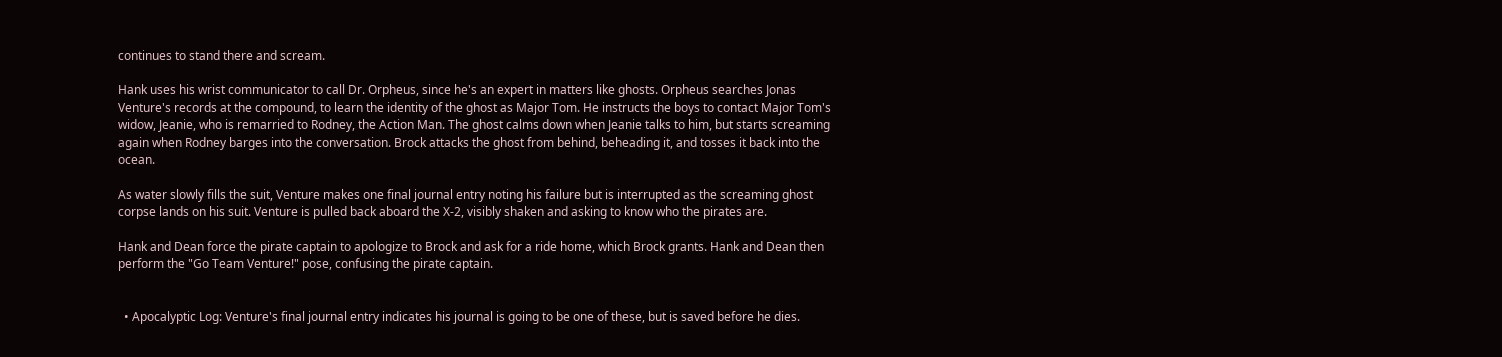continues to stand there and scream.

Hank uses his wrist communicator to call Dr. Orpheus, since he's an expert in matters like ghosts. Orpheus searches Jonas Venture's records at the compound, to learn the identity of the ghost as Major Tom. He instructs the boys to contact Major Tom's widow, Jeanie, who is remarried to Rodney, the Action Man. The ghost calms down when Jeanie talks to him, but starts screaming again when Rodney barges into the conversation. Brock attacks the ghost from behind, beheading it, and tosses it back into the ocean.

As water slowly fills the suit, Venture makes one final journal entry noting his failure but is interrupted as the screaming ghost corpse lands on his suit. Venture is pulled back aboard the X-2, visibly shaken and asking to know who the pirates are.

Hank and Dean force the pirate captain to apologize to Brock and ask for a ride home, which Brock grants. Hank and Dean then perform the "Go Team Venture!" pose, confusing the pirate captain.


  • Apocalyptic Log: Venture's final journal entry indicates his journal is going to be one of these, but is saved before he dies.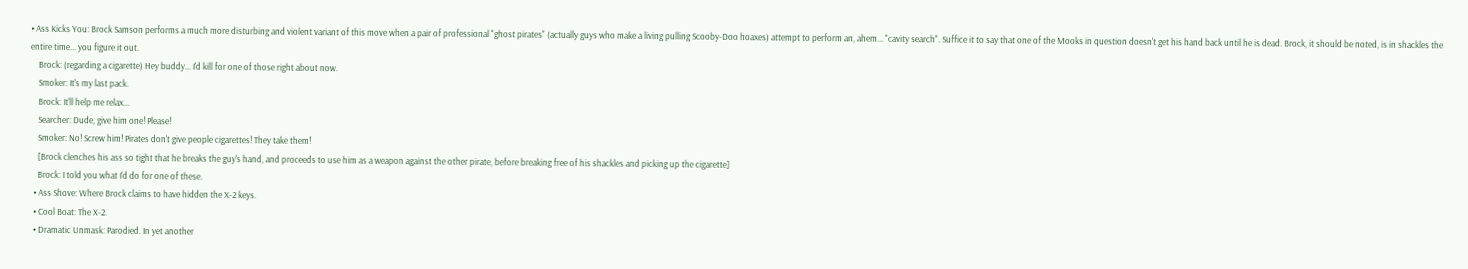• Ass Kicks You: Brock Samson performs a much more disturbing and violent variant of this move when a pair of professional "ghost pirates" (actually guys who make a living pulling Scooby-Doo hoaxes) attempt to perform an, ahem... "cavity search". Suffice it to say that one of the Mooks in question doesn't get his hand back until he is dead. Brock, it should be noted, is in shackles the entire time... you figure it out.
    Brock: (regarding a cigarette) Hey buddy... I'd kill for one of those right about now.
    Smoker: It's my last pack.
    Brock: It'll help me relax...
    Searcher: Dude, give him one! Please!
    Smoker: No! Screw him! Pirates don't give people cigarettes! They take them!
    [Brock clenches his ass so tight that he breaks the guy's hand, and proceeds to use him as a weapon against the other pirate, before breaking free of his shackles and picking up the cigarette]
    Brock: I told you what I'd do for one of these.
  • Ass Shove: Where Brock claims to have hidden the X-2 keys.
  • Cool Boat: The X-2.
  • Dramatic Unmask: Parodied. In yet another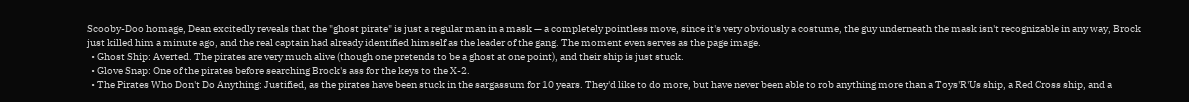Scooby-Doo homage, Dean excitedly reveals that the "ghost pirate" is just a regular man in a mask — a completely pointless move, since it's very obviously a costume, the guy underneath the mask isn't recognizable in any way, Brock just killed him a minute ago, and the real captain had already identified himself as the leader of the gang. The moment even serves as the page image.
  • Ghost Ship: Averted. The pirates are very much alive (though one pretends to be a ghost at one point), and their ship is just stuck.
  • Glove Snap: One of the pirates before searching Brock's ass for the keys to the X-2.
  • The Pirates Who Don't Do Anything: Justified, as the pirates have been stuck in the sargassum for 10 years. They'd like to do more, but have never been able to rob anything more than a Toys'R'Us ship, a Red Cross ship, and a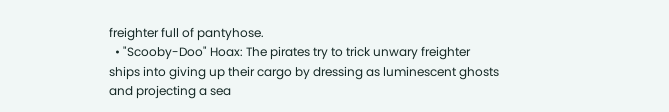freighter full of pantyhose.
  • "Scooby-Doo" Hoax: The pirates try to trick unwary freighter ships into giving up their cargo by dressing as luminescent ghosts and projecting a sea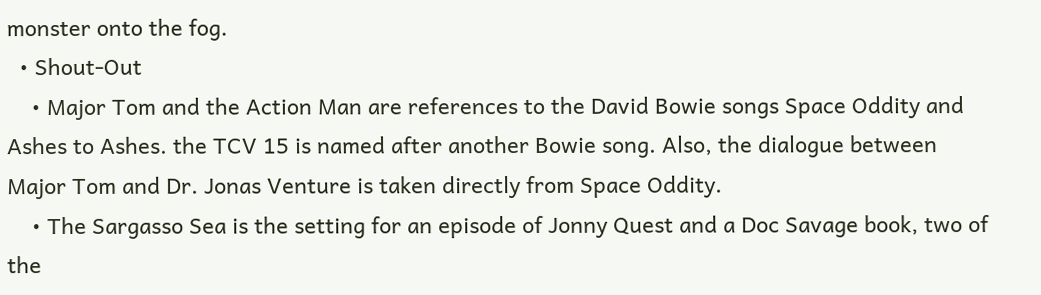monster onto the fog.
  • Shout-Out
    • Major Tom and the Action Man are references to the David Bowie songs Space Oddity and Ashes to Ashes. the TCV 15 is named after another Bowie song. Also, the dialogue between Major Tom and Dr. Jonas Venture is taken directly from Space Oddity.
    • The Sargasso Sea is the setting for an episode of Jonny Quest and a Doc Savage book, two of the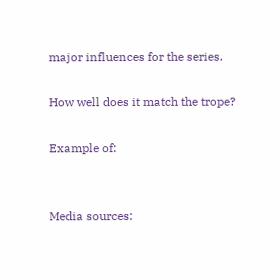major influences for the series.

How well does it match the trope?

Example of:


Media sources: